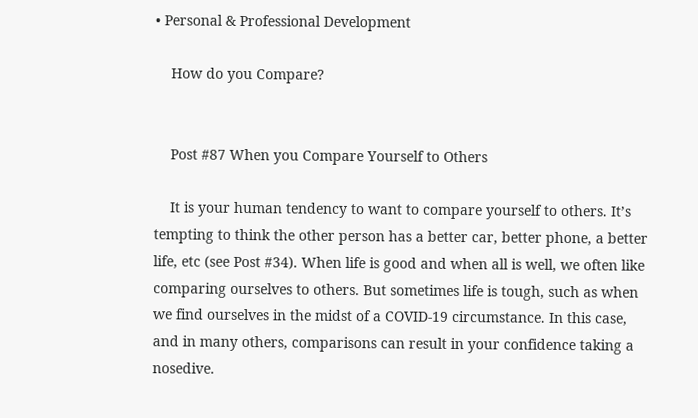• Personal & Professional Development

    How do you Compare?


    Post #87 When you Compare Yourself to Others

    It is your human tendency to want to compare yourself to others. It’s tempting to think the other person has a better car, better phone, a better life, etc (see Post #34). When life is good and when all is well, we often like comparing ourselves to others. But sometimes life is tough, such as when we find ourselves in the midst of a COVID-19 circumstance. In this case, and in many others, comparisons can result in your confidence taking a nosedive.